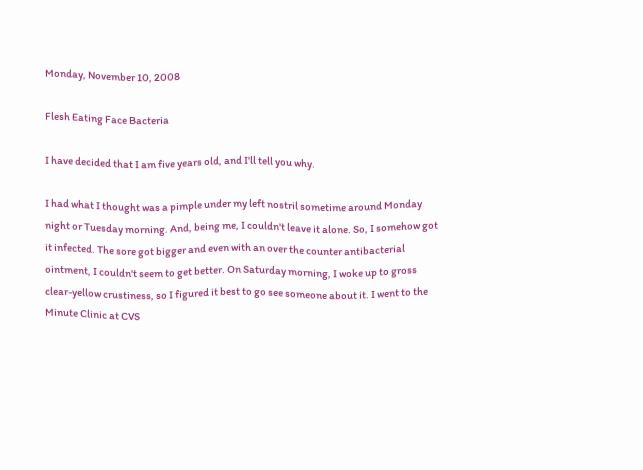Monday, November 10, 2008

Flesh Eating Face Bacteria

I have decided that I am five years old, and I'll tell you why.

I had what I thought was a pimple under my left nostril sometime around Monday night or Tuesday morning. And, being me, I couldn't leave it alone. So, I somehow got it infected. The sore got bigger and even with an over the counter antibacterial ointment, I couldn't seem to get better. On Saturday morning, I woke up to gross clear-yellow crustiness, so I figured it best to go see someone about it. I went to the Minute Clinic at CVS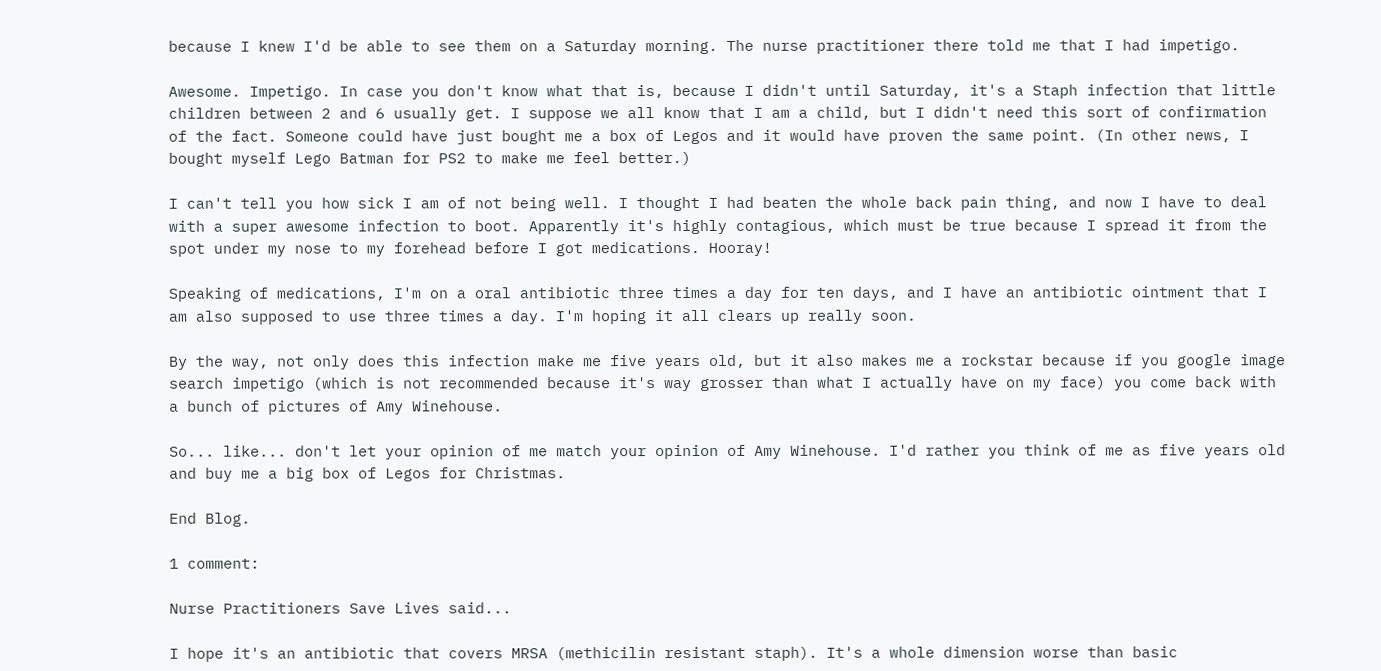because I knew I'd be able to see them on a Saturday morning. The nurse practitioner there told me that I had impetigo.

Awesome. Impetigo. In case you don't know what that is, because I didn't until Saturday, it's a Staph infection that little children between 2 and 6 usually get. I suppose we all know that I am a child, but I didn't need this sort of confirmation of the fact. Someone could have just bought me a box of Legos and it would have proven the same point. (In other news, I bought myself Lego Batman for PS2 to make me feel better.)

I can't tell you how sick I am of not being well. I thought I had beaten the whole back pain thing, and now I have to deal with a super awesome infection to boot. Apparently it's highly contagious, which must be true because I spread it from the spot under my nose to my forehead before I got medications. Hooray!

Speaking of medications, I'm on a oral antibiotic three times a day for ten days, and I have an antibiotic ointment that I am also supposed to use three times a day. I'm hoping it all clears up really soon.

By the way, not only does this infection make me five years old, but it also makes me a rockstar because if you google image search impetigo (which is not recommended because it's way grosser than what I actually have on my face) you come back with a bunch of pictures of Amy Winehouse.

So... like... don't let your opinion of me match your opinion of Amy Winehouse. I'd rather you think of me as five years old and buy me a big box of Legos for Christmas.

End Blog.

1 comment:

Nurse Practitioners Save Lives said...

I hope it's an antibiotic that covers MRSA (methicilin resistant staph). It's a whole dimension worse than basic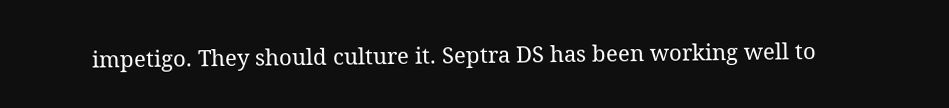impetigo. They should culture it. Septra DS has been working well to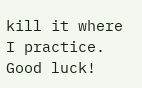kill it where I practice. Good luck!